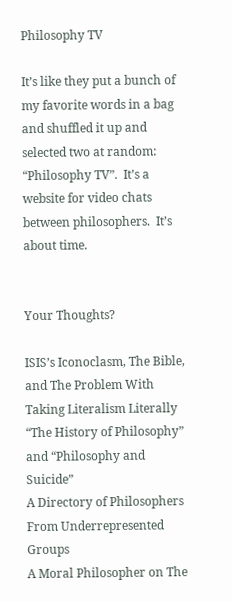Philosophy TV

It’s like they put a bunch of my favorite words in a bag and shuffled it up and selected two at random: “Philosophy TV”.  It’s a website for video chats between philosophers.  It’s about time.


Your Thoughts?

ISIS’s Iconoclasm, The Bible, and The Problem With Taking Literalism Literally
“The History of Philosophy” and “Philosophy and Suicide”
A Directory of Philosophers From Underrepresented Groups
A Moral Philosopher on The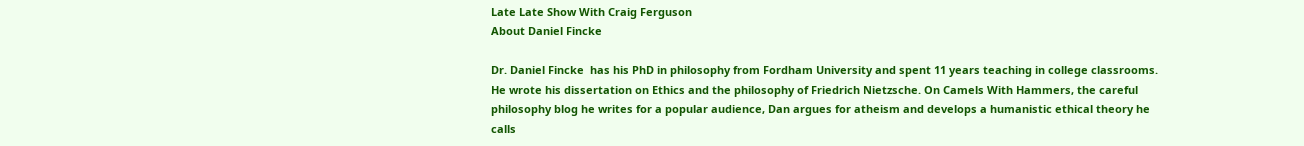Late Late Show With Craig Ferguson
About Daniel Fincke

Dr. Daniel Fincke  has his PhD in philosophy from Fordham University and spent 11 years teaching in college classrooms. He wrote his dissertation on Ethics and the philosophy of Friedrich Nietzsche. On Camels With Hammers, the careful philosophy blog he writes for a popular audience, Dan argues for atheism and develops a humanistic ethical theory he calls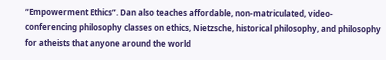“Empowerment Ethics”. Dan also teaches affordable, non-matriculated, video-conferencing philosophy classes on ethics, Nietzsche, historical philosophy, and philosophy for atheists that anyone around the world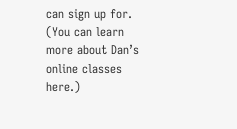can sign up for. (You can learn more about Dan’s online classes here.)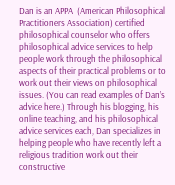Dan is an APPA  (American Philosophical Practitioners Association) certified philosophical counselor who offers philosophical advice services to help people work through the philosophical aspects of their practical problems or to work out their views on philosophical issues. (You can read examples of Dan’s advice here.) Through his blogging, his online teaching, and his philosophical advice services each, Dan specializes in helping people who have recently left a religious tradition work out their constructive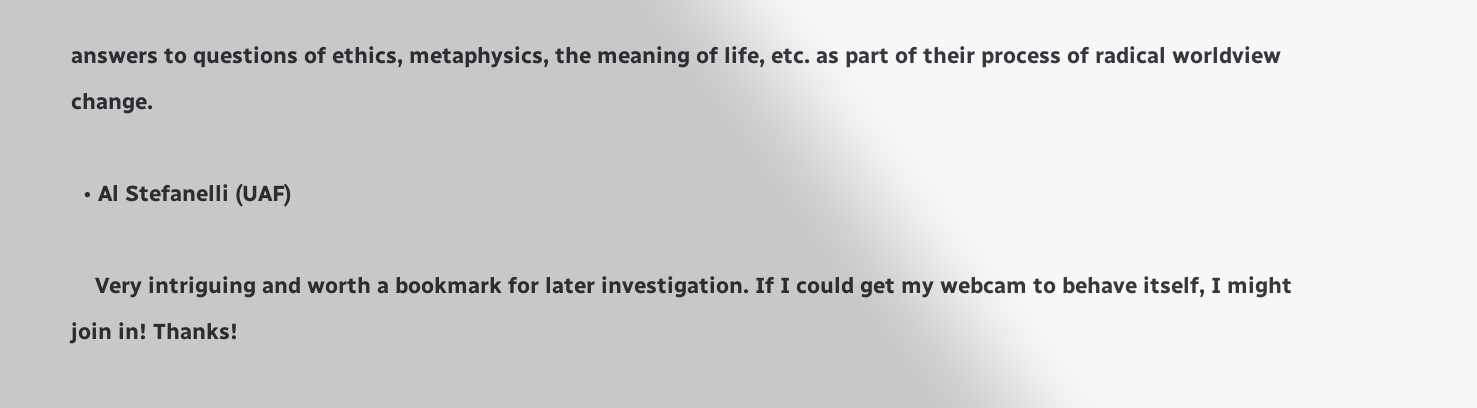answers to questions of ethics, metaphysics, the meaning of life, etc. as part of their process of radical worldview change.

  • Al Stefanelli (UAF)

    Very intriguing and worth a bookmark for later investigation. If I could get my webcam to behave itself, I might join in! Thanks!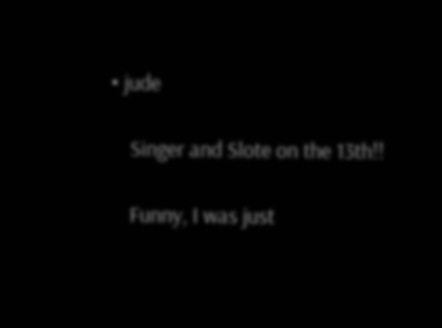• jude

    Singer and Slote on the 13th!!

    Funny, I was just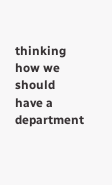thinking how we should have a department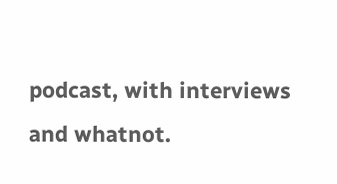podcast, with interviews and whatnot.